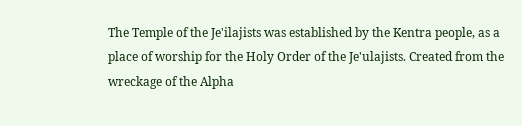The Temple of the Je'ilajists was established by the Kentra people, as a place of worship for the Holy Order of the Je'ulajists. Created from the wreckage of the Alpha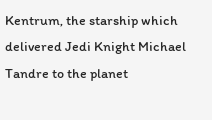Kentrum, the starship which delivered Jedi Knight Michael Tandre to the planet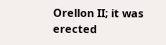Orellon II; it was erected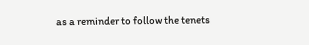as a reminder to follow the tenets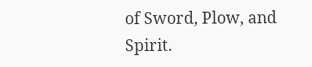of Sword, Plow, and Spirit.